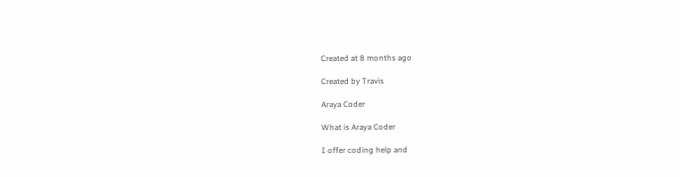Created at 8 months ago

Created by Travis

Araya Coder

What is Araya Coder

I offer coding help and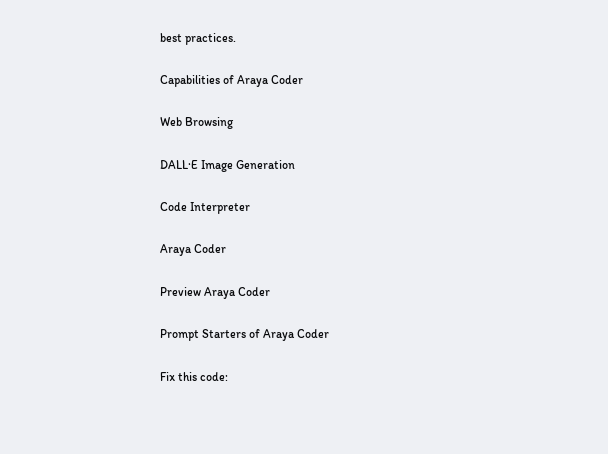best practices.

Capabilities of Araya Coder

Web Browsing

DALL·E Image Generation

Code Interpreter

Araya Coder

Preview Araya Coder

Prompt Starters of Araya Coder

Fix this code: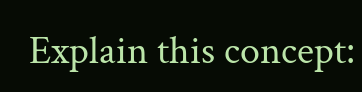Explain this concept: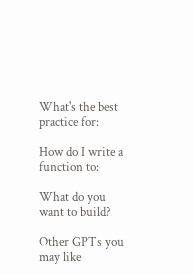What's the best practice for:

How do I write a function to:

What do you want to build?

Other GPTs you may like